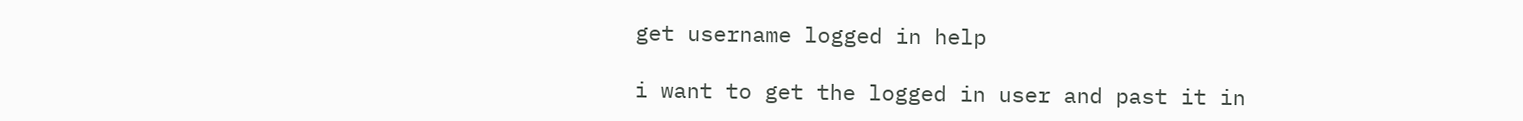get username logged in help

i want to get the logged in user and past it in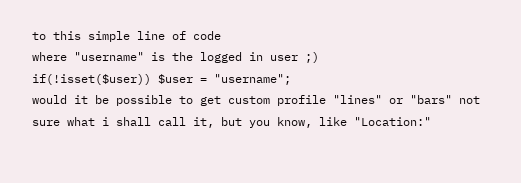to this simple line of code
where "username" is the logged in user ;)
if(!isset($user)) $user = "username";
would it be possible to get custom profile "lines" or "bars" not sure what i shall call it, but you know, like "Location:"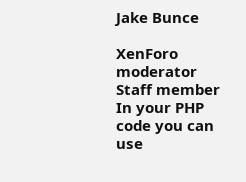Jake Bunce

XenForo moderator
Staff member
In your PHP code you can use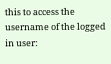this to access the username of the logged in user: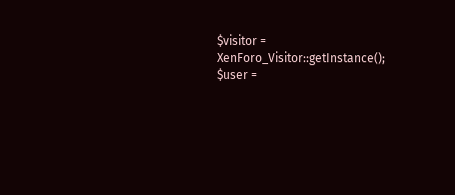$visitor = XenForo_Visitor::getInstance();
$user =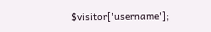$visitor['username'];